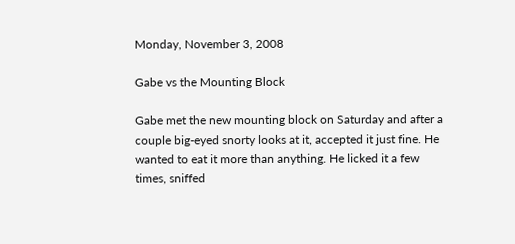Monday, November 3, 2008

Gabe vs the Mounting Block

Gabe met the new mounting block on Saturday and after a couple big-eyed snorty looks at it, accepted it just fine. He wanted to eat it more than anything. He licked it a few times, sniffed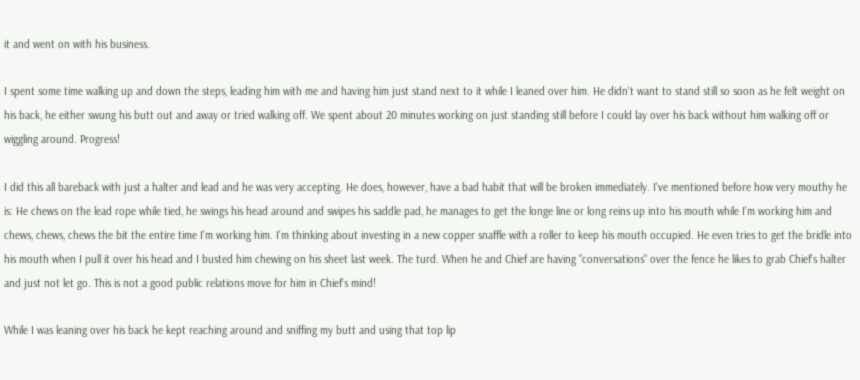it and went on with his business.

I spent some time walking up and down the steps, leading him with me and having him just stand next to it while I leaned over him. He didn't want to stand still so soon as he felt weight on his back, he either swung his butt out and away or tried walking off. We spent about 20 minutes working on just standing still before I could lay over his back without him walking off or wiggling around. Progress!

I did this all bareback with just a halter and lead and he was very accepting. He does, however, have a bad habit that will be broken immediately. I've mentioned before how very mouthy he is: He chews on the lead rope while tied, he swings his head around and swipes his saddle pad, he manages to get the longe line or long reins up into his mouth while I'm working him and chews, chews, chews the bit the entire time I'm working him. I'm thinking about investing in a new copper snaffle with a roller to keep his mouth occupied. He even tries to get the bridle into his mouth when I pull it over his head and I busted him chewing on his sheet last week. The turd. When he and Chief are having "conversations" over the fence he likes to grab Chief's halter and just not let go. This is not a good public relations move for him in Chief's mind!

While I was leaning over his back he kept reaching around and sniffing my butt and using that top lip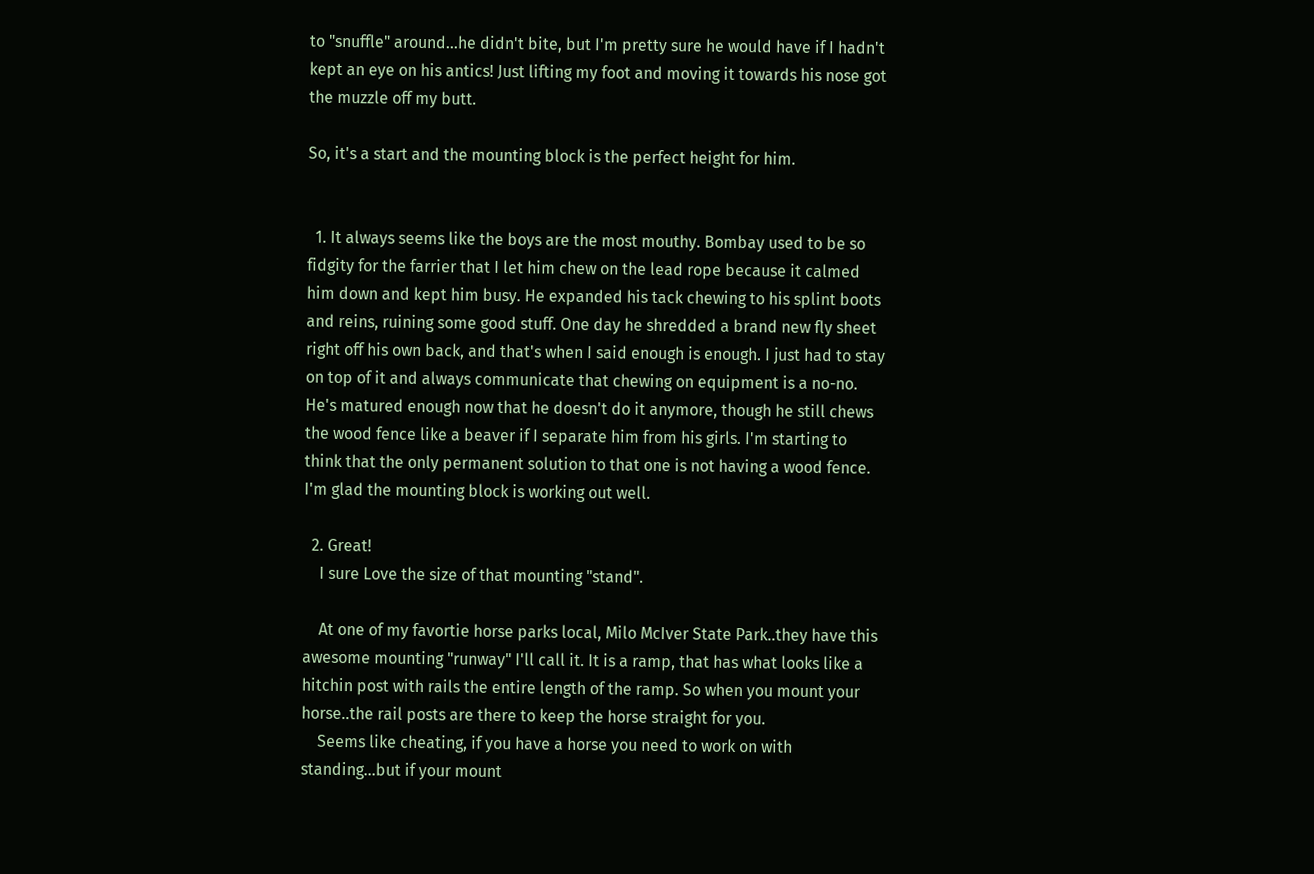to "snuffle" around...he didn't bite, but I'm pretty sure he would have if I hadn't kept an eye on his antics! Just lifting my foot and moving it towards his nose got the muzzle off my butt.

So, it's a start and the mounting block is the perfect height for him.


  1. It always seems like the boys are the most mouthy. Bombay used to be so fidgity for the farrier that I let him chew on the lead rope because it calmed him down and kept him busy. He expanded his tack chewing to his splint boots and reins, ruining some good stuff. One day he shredded a brand new fly sheet right off his own back, and that's when I said enough is enough. I just had to stay on top of it and always communicate that chewing on equipment is a no-no. He's matured enough now that he doesn't do it anymore, though he still chews the wood fence like a beaver if I separate him from his girls. I'm starting to think that the only permanent solution to that one is not having a wood fence. I'm glad the mounting block is working out well.

  2. Great!
    I sure Love the size of that mounting "stand".

    At one of my favortie horse parks local, Milo McIver State Park..they have this awesome mounting "runway" I'll call it. It is a ramp, that has what looks like a hitchin post with rails the entire length of the ramp. So when you mount your horse..the rail posts are there to keep the horse straight for you.
    Seems like cheating, if you have a horse you need to work on with standing...but if your mount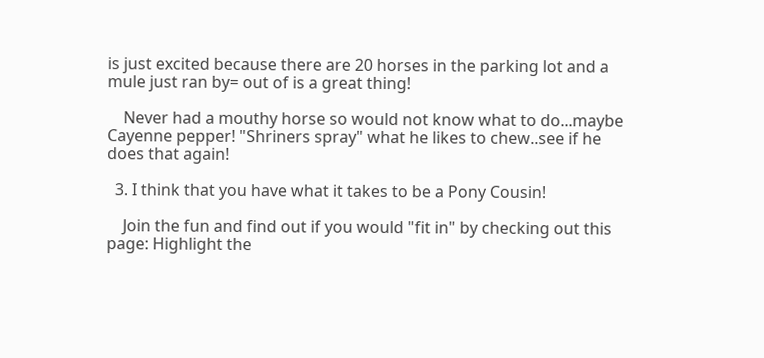is just excited because there are 20 horses in the parking lot and a mule just ran by= out of is a great thing!

    Never had a mouthy horse so would not know what to do...maybe Cayenne pepper! "Shriners spray" what he likes to chew..see if he does that again!

  3. I think that you have what it takes to be a Pony Cousin!

    Join the fun and find out if you would "fit in" by checking out this page: Highlight the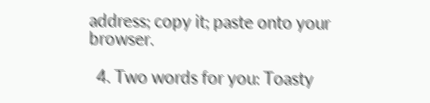address; copy it; paste onto your browser.

  4. Two words for you: Toasty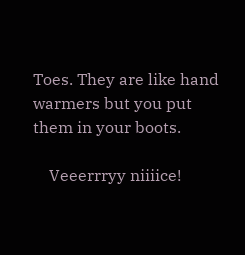Toes. They are like hand warmers but you put them in your boots.

    Veeerrryy niiiice!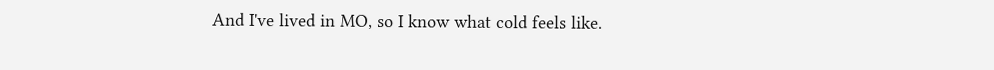And I've lived in MO, so I know what cold feels like.